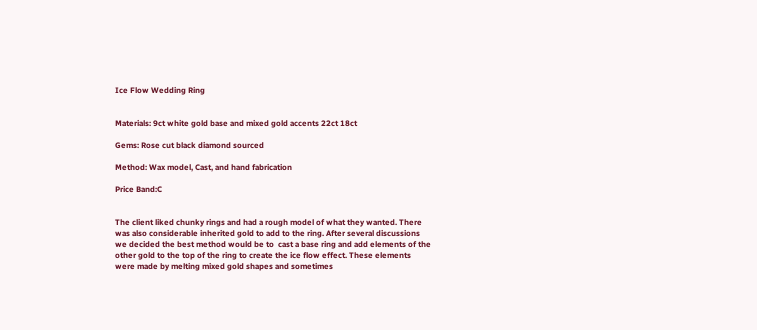Ice Flow Wedding Ring


Materials: 9ct white gold base and mixed gold accents 22ct 18ct

Gems: Rose cut black diamond sourced

Method: Wax model, Cast, and hand fabrication

Price Band:C


The client liked chunky rings and had a rough model of what they wanted. There was also considerable inherited gold to add to the ring. After several discussions we decided the best method would be to  cast a base ring and add elements of the other gold to the top of the ring to create the ice flow effect. These elements were made by melting mixed gold shapes and sometimes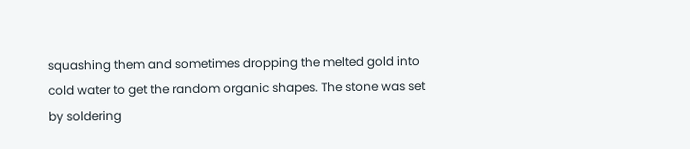squashing them and sometimes dropping the melted gold into cold water to get the random organic shapes. The stone was set by soldering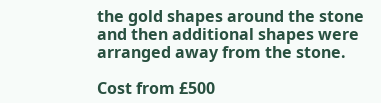the gold shapes around the stone and then additional shapes were arranged away from the stone.

Cost from £500